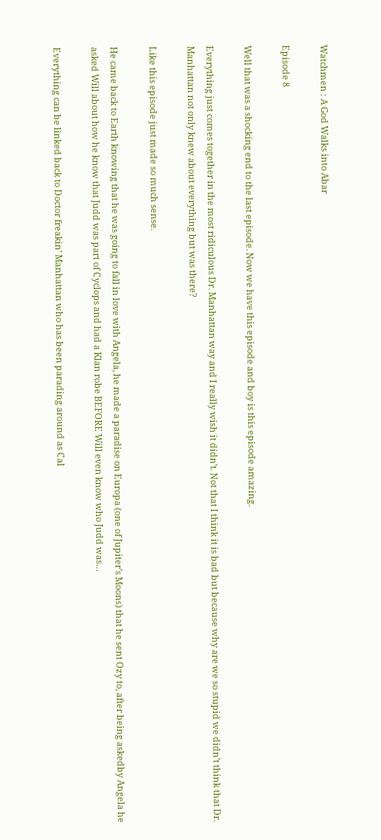Watchmen : A God Walks into Abar

Episode 8

Well that was a shocking end to the last episode. Now we have this episode and boy is this episode amazing.

Everything just comes together in the most ridiculous Dr. Manhattan way and I really wish it didn’t. Not that I think it is bad but because why are we so stupid we didn’t think that Dr. Manhattan not only knew about everything but was there?

Like this episode just made so much sense.

He came back to Earth knowing that he was going to fall in love with Angela, he made a paradise on Europa (one of Jupiter’s Moons) that he sent Ozy to, after being askedby Angela he asked Will about how he know that Judd was part of Cyclops and had a Klan robe BEFORE Will even know who Judd was…

Everything can be linked back to Doctor freakin’ Manhattan who has been parading around as Cal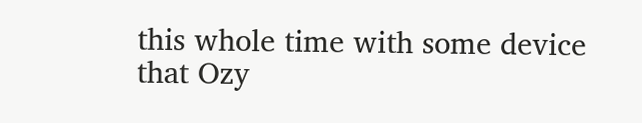this whole time with some device that Ozy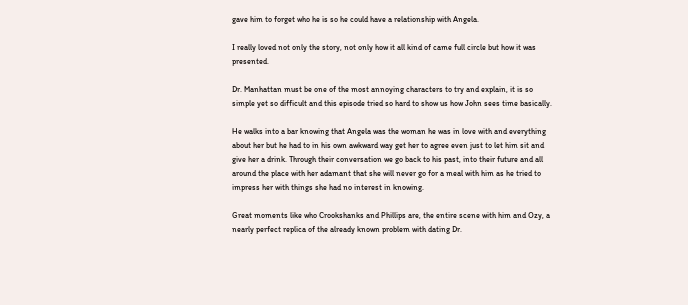gave him to forget who he is so he could have a relationship with Angela.

I really loved not only the story, not only how it all kind of came full circle but how it was presented.

Dr. Manhattan must be one of the most annoying characters to try and explain, it is so simple yet so difficult and this episode tried so hard to show us how John sees time basically.

He walks into a bar knowing that Angela was the woman he was in love with and everything about her but he had to in his own awkward way get her to agree even just to let him sit and give her a drink. Through their conversation we go back to his past, into their future and all around the place with her adamant that she will never go for a meal with him as he tried to impress her with things she had no interest in knowing.

Great moments like who Crookshanks and Phillips are, the entire scene with him and Ozy, a nearly perfect replica of the already known problem with dating Dr.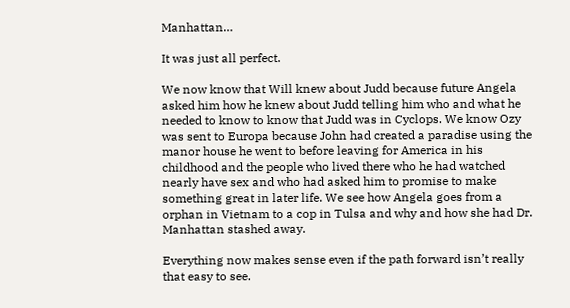Manhattan…

It was just all perfect.

We now know that Will knew about Judd because future Angela asked him how he knew about Judd telling him who and what he needed to know to know that Judd was in Cyclops. We know Ozy was sent to Europa because John had created a paradise using the manor house he went to before leaving for America in his childhood and the people who lived there who he had watched nearly have sex and who had asked him to promise to make something great in later life. We see how Angela goes from a orphan in Vietnam to a cop in Tulsa and why and how she had Dr. Manhattan stashed away.

Everything now makes sense even if the path forward isn’t really that easy to see.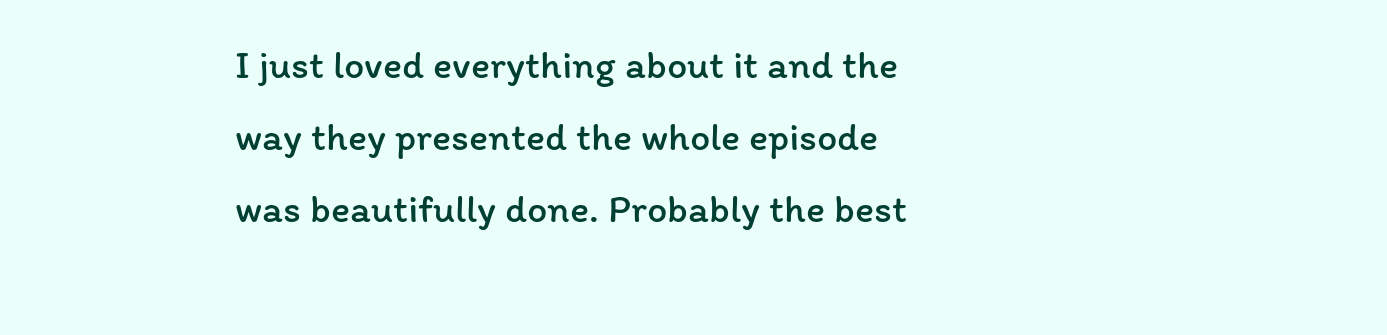I just loved everything about it and the way they presented the whole episode was beautifully done. Probably the best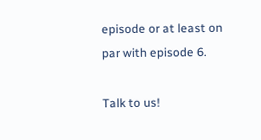episode or at least on par with episode 6.

Talk to us!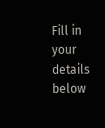Fill in your details below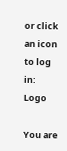or click an icon to log in: Logo

You are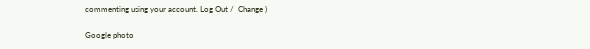commenting using your account. Log Out /  Change )

Google photo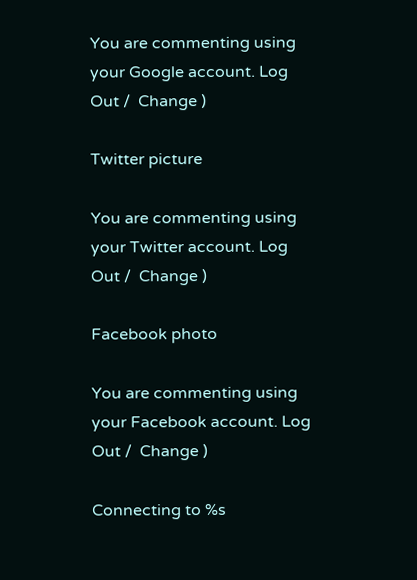You are commenting using your Google account. Log Out /  Change )

Twitter picture

You are commenting using your Twitter account. Log Out /  Change )

Facebook photo

You are commenting using your Facebook account. Log Out /  Change )

Connecting to %s